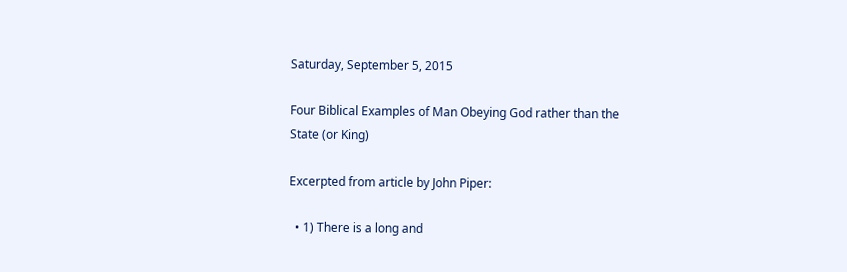Saturday, September 5, 2015

Four Biblical Examples of Man Obeying God rather than the State (or King)

Excerpted from article by John Piper:

  • 1) There is a long and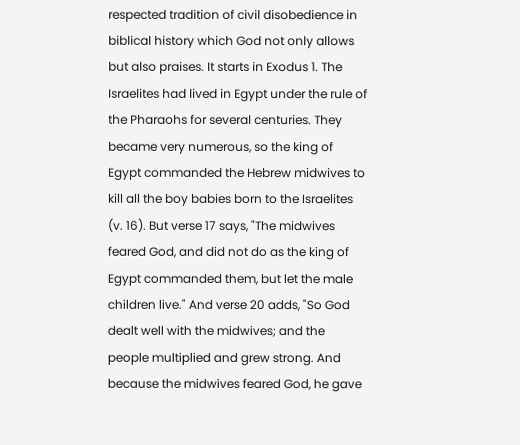respected tradition of civil disobedience in biblical history which God not only allows but also praises. It starts in Exodus 1. The Israelites had lived in Egypt under the rule of the Pharaohs for several centuries. They became very numerous, so the king of Egypt commanded the Hebrew midwives to kill all the boy babies born to the Israelites (v. 16). But verse 17 says, "The midwives feared God, and did not do as the king of Egypt commanded them, but let the male children live." And verse 20 adds, "So God dealt well with the midwives; and the people multiplied and grew strong. And because the midwives feared God, he gave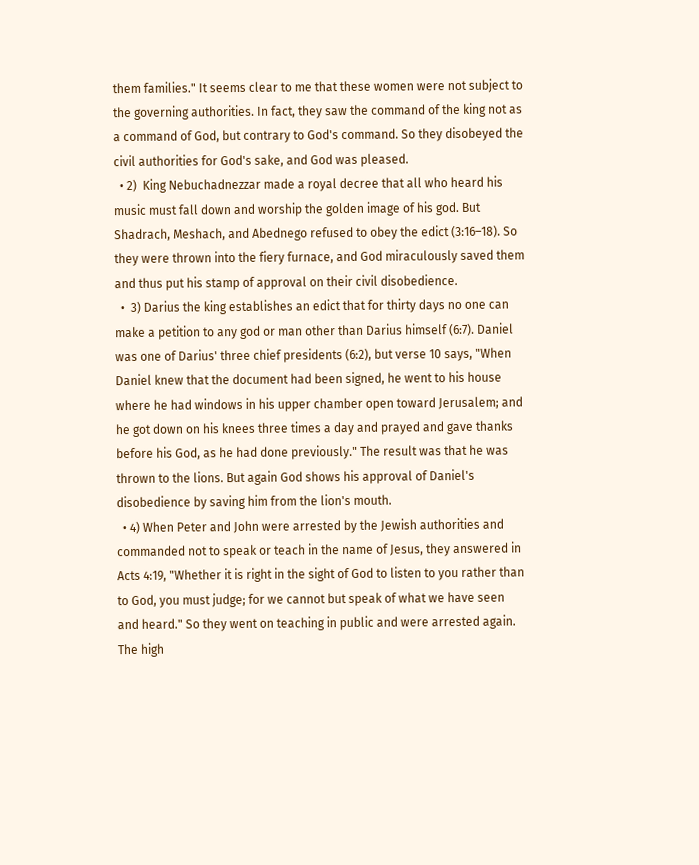them families." It seems clear to me that these women were not subject to the governing authorities. In fact, they saw the command of the king not as a command of God, but contrary to God's command. So they disobeyed the civil authorities for God's sake, and God was pleased.
  • 2)  King Nebuchadnezzar made a royal decree that all who heard his music must fall down and worship the golden image of his god. But Shadrach, Meshach, and Abednego refused to obey the edict (3:16–18). So they were thrown into the fiery furnace, and God miraculously saved them and thus put his stamp of approval on their civil disobedience.
  •  3) Darius the king establishes an edict that for thirty days no one can make a petition to any god or man other than Darius himself (6:7). Daniel was one of Darius' three chief presidents (6:2), but verse 10 says, "When Daniel knew that the document had been signed, he went to his house where he had windows in his upper chamber open toward Jerusalem; and he got down on his knees three times a day and prayed and gave thanks before his God, as he had done previously." The result was that he was thrown to the lions. But again God shows his approval of Daniel's disobedience by saving him from the lion's mouth.
  • 4) When Peter and John were arrested by the Jewish authorities and commanded not to speak or teach in the name of Jesus, they answered in Acts 4:19, "Whether it is right in the sight of God to listen to you rather than to God, you must judge; for we cannot but speak of what we have seen and heard." So they went on teaching in public and were arrested again. The high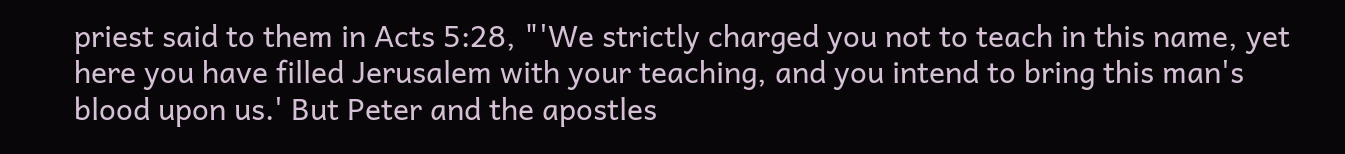priest said to them in Acts 5:28, "'We strictly charged you not to teach in this name, yet here you have filled Jerusalem with your teaching, and you intend to bring this man's blood upon us.' But Peter and the apostles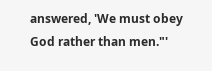answered, 'We must obey God rather than men."'